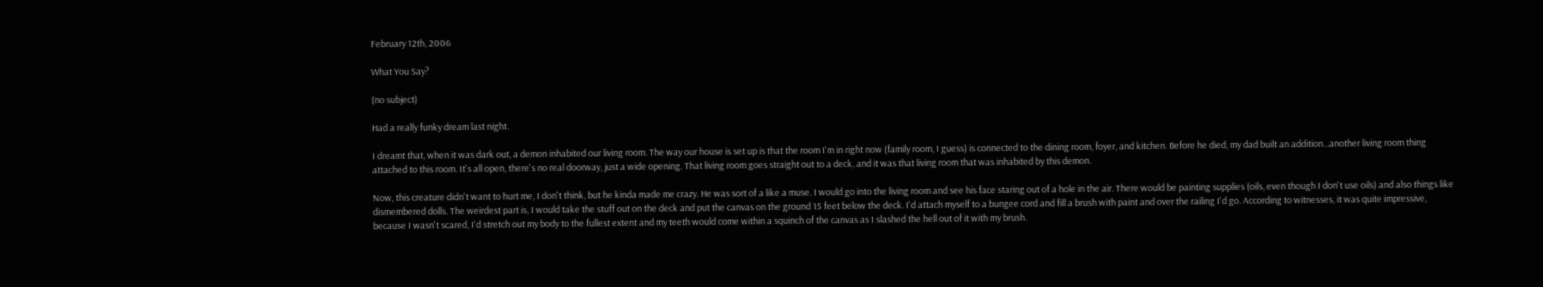February 12th, 2006

What You Say?

(no subject)

Had a really funky dream last night.

I dreamt that, when it was dark out, a demon inhabited our living room. The way our house is set up is that the room I'm in right now (family room, I guess) is connected to the dining room, foyer, and kitchen. Before he died, my dad built an addition...another living room thing attached to this room. It's all open, there's no real doorway, just a wide opening. That living room goes straight out to a deck, and it was that living room that was inhabited by this demon.

Now, this creature didn't want to hurt me, I don't think, but he kinda made me crazy. He was sort of a like a muse. I would go into the living room and see his face staring out of a hole in the air. There would be painting supplies (oils, even though I don't use oils) and also things like dismembered dolls. The weirdest part is, I would take the stuff out on the deck and put the canvas on the ground 15 feet below the deck. I'd attach myself to a bungee cord and fill a brush with paint and over the railing I'd go. According to witnesses, it was quite impressive, because I wasn't scared, I'd stretch out my body to the fullest extent and my teeth would come within a squinch of the canvas as I slashed the hell out of it with my brush.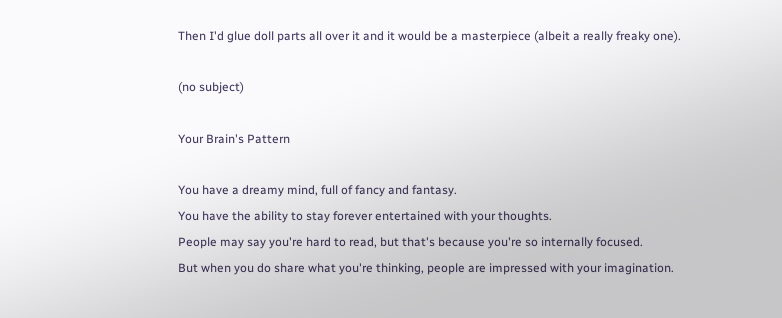Then I'd glue doll parts all over it and it would be a masterpiece (albeit a really freaky one).

(no subject)

Your Brain's Pattern

You have a dreamy mind, full of fancy and fantasy.
You have the ability to stay forever entertained with your thoughts.
People may say you're hard to read, but that's because you're so internally focused.
But when you do share what you're thinking, people are impressed with your imagination.